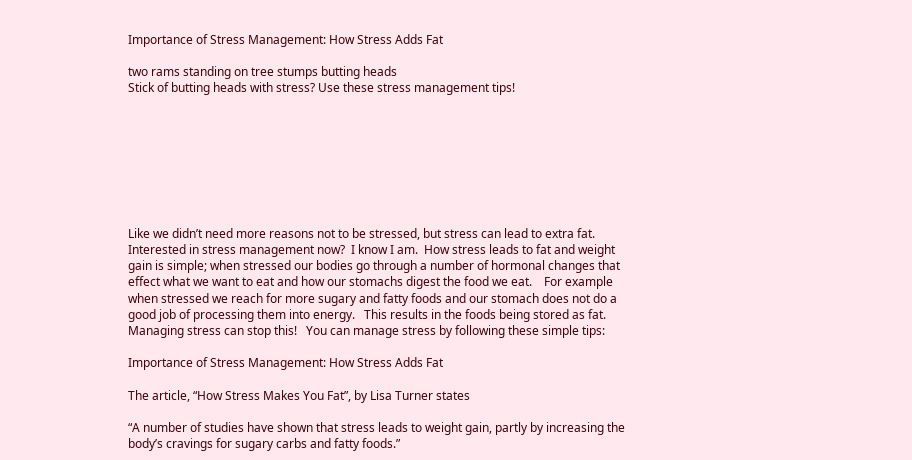Importance of Stress Management: How Stress Adds Fat

two rams standing on tree stumps butting heads
Stick of butting heads with stress? Use these stress management tips!








Like we didn’t need more reasons not to be stressed, but stress can lead to extra fat.   Interested in stress management now?  I know I am.  How stress leads to fat and weight gain is simple; when stressed our bodies go through a number of hormonal changes that effect what we want to eat and how our stomachs digest the food we eat.    For example when stressed we reach for more sugary and fatty foods and our stomach does not do a good job of processing them into energy.   This results in the foods being stored as fat.    Managing stress can stop this!   You can manage stress by following these simple tips:

Importance of Stress Management: How Stress Adds Fat

The article, “How Stress Makes You Fat”, by Lisa Turner states

“A number of studies have shown that stress leads to weight gain, partly by increasing the body’s cravings for sugary carbs and fatty foods.”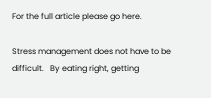For the full article please go here.

Stress management does not have to be difficult.   By eating right, getting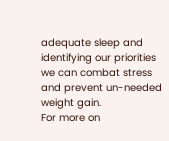adequate sleep and identifying our priorities we can combat stress and prevent un-needed weight gain.
For more on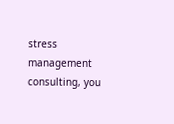stress management consulting, you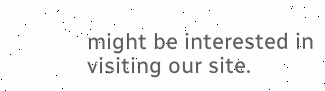might be interested in visiting our site.